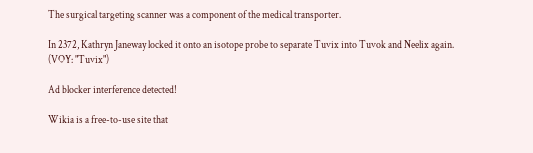The surgical targeting scanner was a component of the medical transporter.

In 2372, Kathryn Janeway locked it onto an isotope probe to separate Tuvix into Tuvok and Neelix again. (VOY: "Tuvix")

Ad blocker interference detected!

Wikia is a free-to-use site that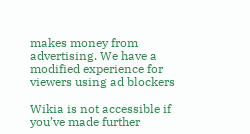makes money from advertising. We have a modified experience for viewers using ad blockers

Wikia is not accessible if you’ve made further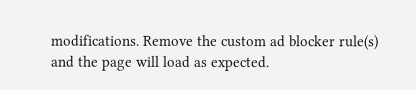modifications. Remove the custom ad blocker rule(s) and the page will load as expected.